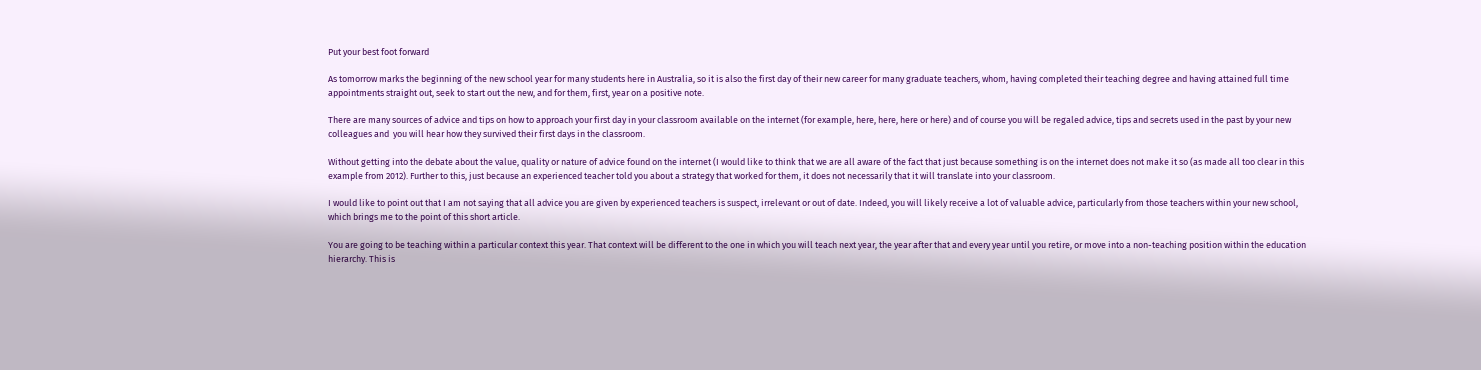Put your best foot forward

As tomorrow marks the beginning of the new school year for many students here in Australia, so it is also the first day of their new career for many graduate teachers, whom, having completed their teaching degree and having attained full time appointments straight out, seek to start out the new, and for them, first, year on a positive note.

There are many sources of advice and tips on how to approach your first day in your classroom available on the internet (for example, here, here, here or here) and of course you will be regaled advice, tips and secrets used in the past by your new colleagues and  you will hear how they survived their first days in the classroom.

Without getting into the debate about the value, quality or nature of advice found on the internet (I would like to think that we are all aware of the fact that just because something is on the internet does not make it so (as made all too clear in this example from 2012). Further to this, just because an experienced teacher told you about a strategy that worked for them, it does not necessarily that it will translate into your classroom.

I would like to point out that I am not saying that all advice you are given by experienced teachers is suspect, irrelevant or out of date. Indeed, you will likely receive a lot of valuable advice, particularly from those teachers within your new school, which brings me to the point of this short article.

You are going to be teaching within a particular context this year. That context will be different to the one in which you will teach next year, the year after that and every year until you retire, or move into a non-teaching position within the education hierarchy. This is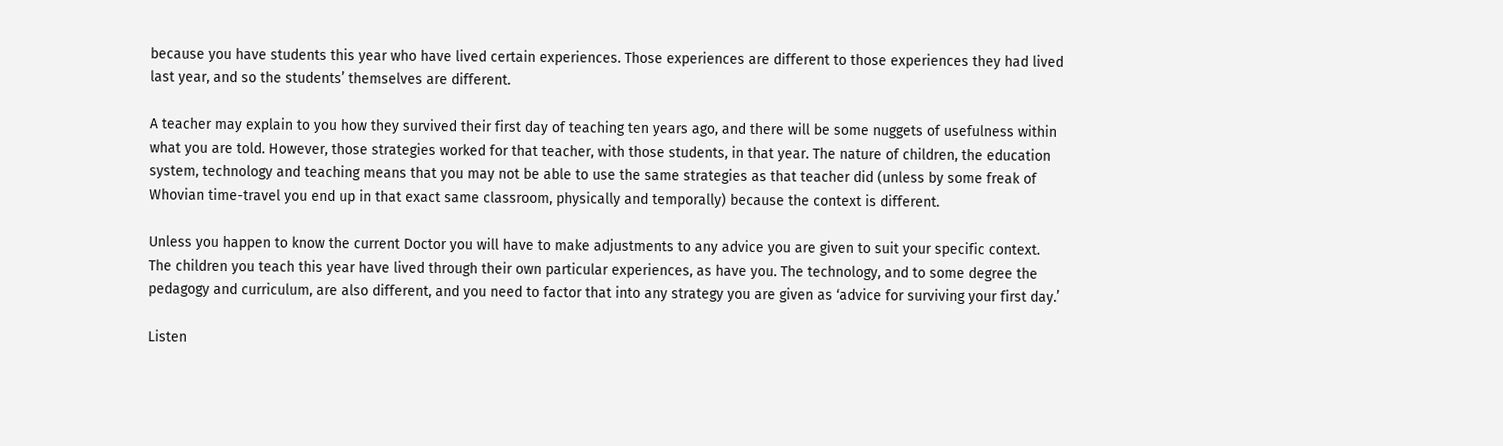because you have students this year who have lived certain experiences. Those experiences are different to those experiences they had lived last year, and so the students’ themselves are different.

A teacher may explain to you how they survived their first day of teaching ten years ago, and there will be some nuggets of usefulness within what you are told. However, those strategies worked for that teacher, with those students, in that year. The nature of children, the education system, technology and teaching means that you may not be able to use the same strategies as that teacher did (unless by some freak of Whovian time-travel you end up in that exact same classroom, physically and temporally) because the context is different.

Unless you happen to know the current Doctor you will have to make adjustments to any advice you are given to suit your specific context. The children you teach this year have lived through their own particular experiences, as have you. The technology, and to some degree the pedagogy and curriculum, are also different, and you need to factor that into any strategy you are given as ‘advice for surviving your first day.’

Listen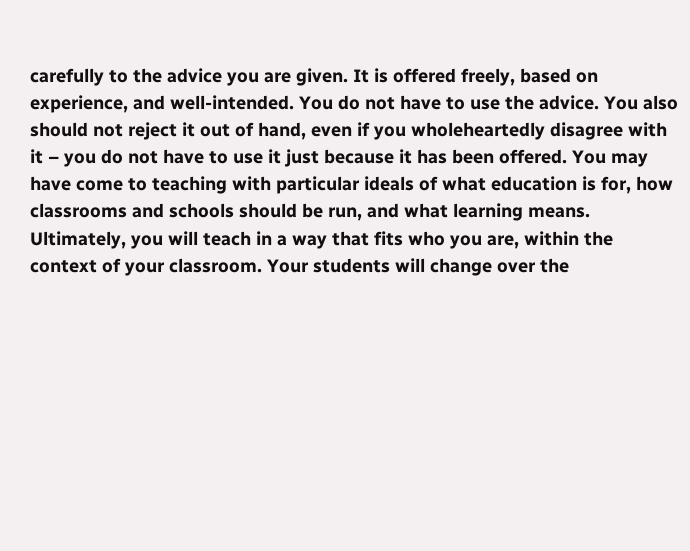carefully to the advice you are given. It is offered freely, based on experience, and well-intended. You do not have to use the advice. You also should not reject it out of hand, even if you wholeheartedly disagree with it – you do not have to use it just because it has been offered. You may have come to teaching with particular ideals of what education is for, how classrooms and schools should be run, and what learning means. Ultimately, you will teach in a way that fits who you are, within the context of your classroom. Your students will change over the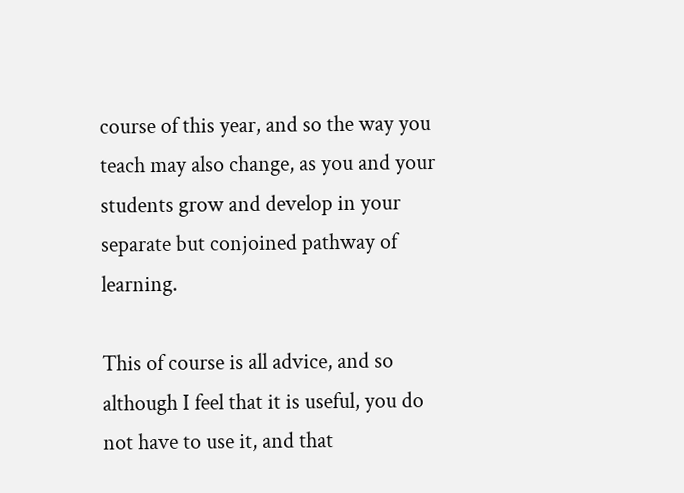course of this year, and so the way you teach may also change, as you and your students grow and develop in your separate but conjoined pathway of learning.

This of course is all advice, and so although I feel that it is useful, you do not have to use it, and that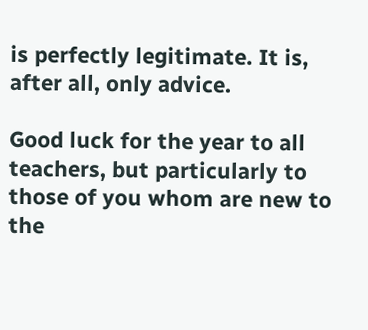is perfectly legitimate. It is, after all, only advice.

Good luck for the year to all teachers, but particularly to those of you whom are new to the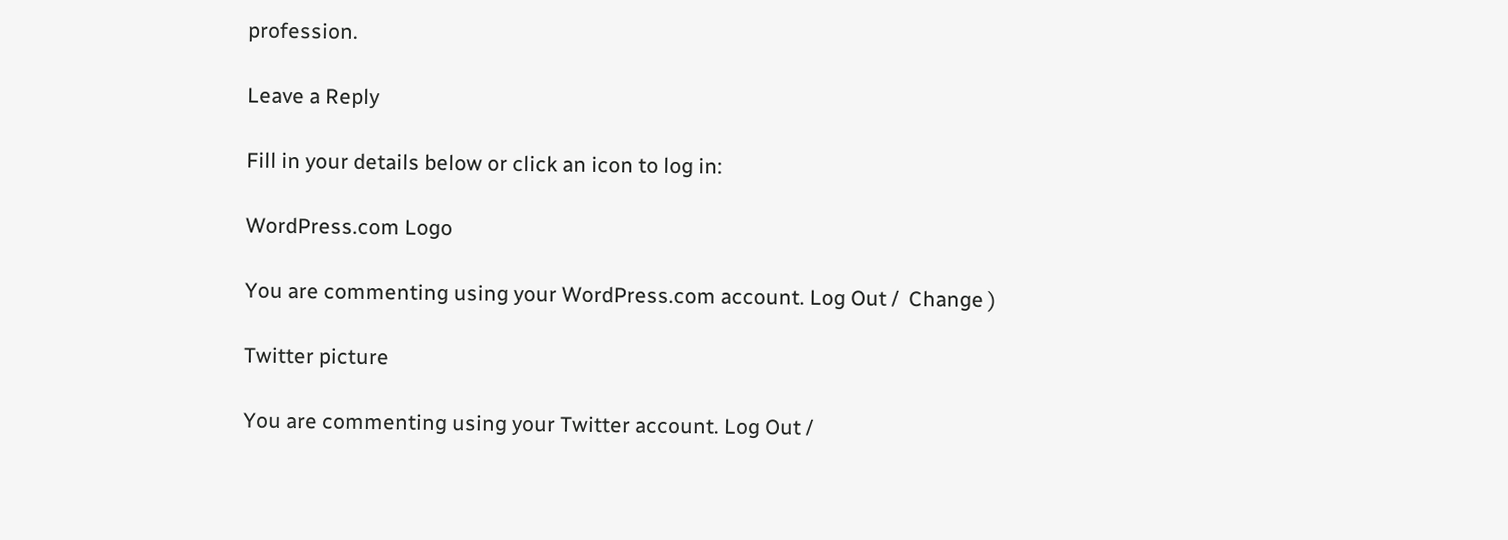profession.

Leave a Reply

Fill in your details below or click an icon to log in:

WordPress.com Logo

You are commenting using your WordPress.com account. Log Out /  Change )

Twitter picture

You are commenting using your Twitter account. Log Out /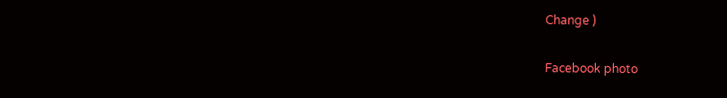Change )

Facebook photo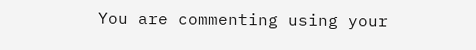You are commenting using your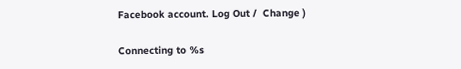Facebook account. Log Out /  Change )

Connecting to %s